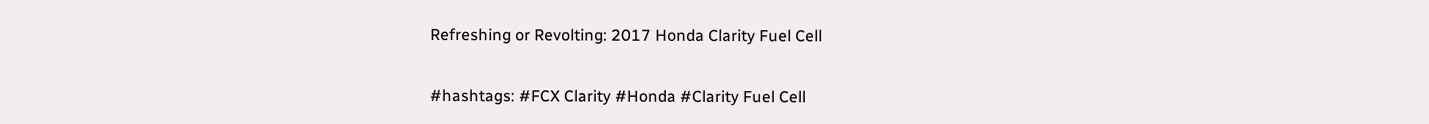Refreshing or Revolting: 2017 Honda Clarity Fuel Cell

#hashtags: #FCX Clarity #Honda #Clarity Fuel Cell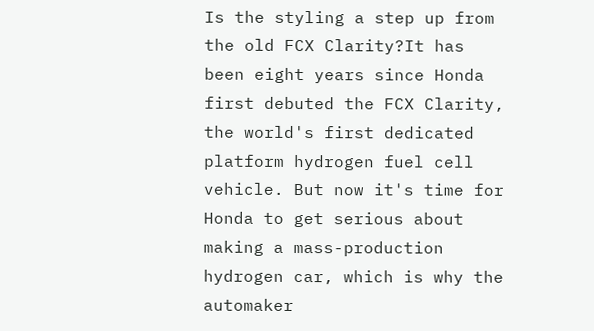Is the styling a step up from the old FCX Clarity?It has been eight years since Honda first debuted the FCX Clarity, the world's first dedicated platform hydrogen fuel cell vehicle. But now it's time for Honda to get serious about making a mass-production hydrogen car, which is why the automaker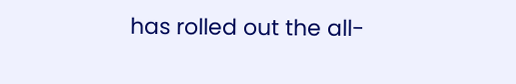has rolled out the all-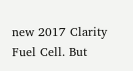new 2017 Clarity Fuel Cell. But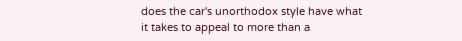does the car's unorthodox style have what it takes to appeal to more than a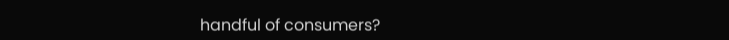handful of consumers?